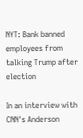NYT: Bank banned employees from talking Trump after election

In an interview with CNN's Anderson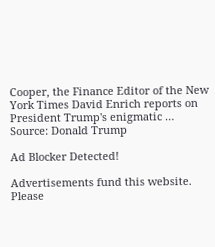Cooper, the Finance Editor of the New York Times David Enrich reports on President Trump's enigmatic …
Source: Donald Trump

Ad Blocker Detected!

Advertisements fund this website. Please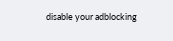disable your adblocking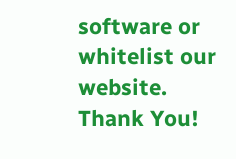software or whitelist our website.
Thank You!